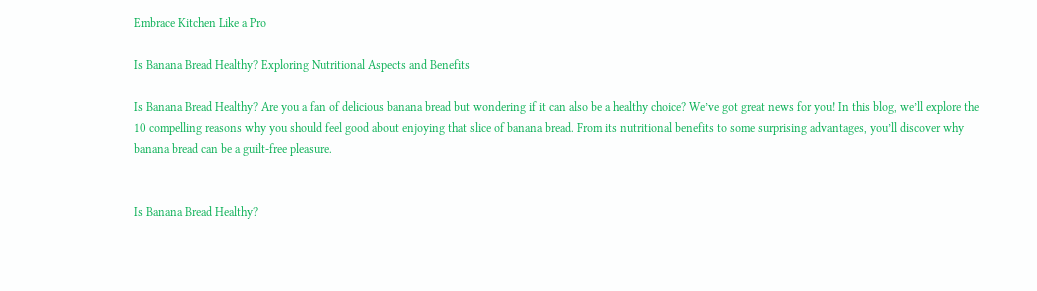Embrace Kitchen Like a Pro

Is Banana Bread Healthy? Exploring Nutritional Aspects and Benefits

Is Banana Bread Healthy? Are you a fan of delicious banana bread but wondering if it can also be a healthy choice? We’ve got great news for you! In this blog, we’ll explore the 10 compelling reasons why you should feel good about enjoying that slice of banana bread. From its nutritional benefits to some surprising advantages, you’ll discover why banana bread can be a guilt-free pleasure.


Is Banana Bread Healthy?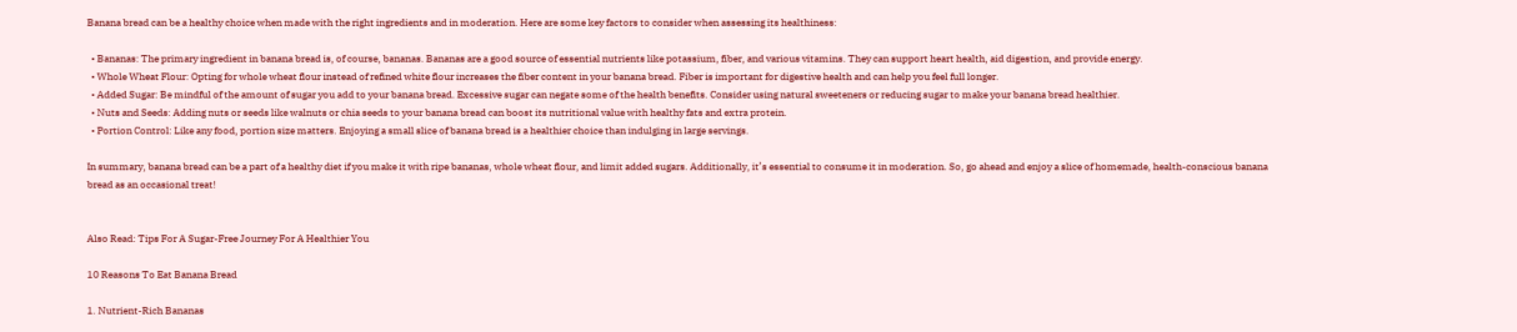Banana bread can be a healthy choice when made with the right ingredients and in moderation. Here are some key factors to consider when assessing its healthiness:

  • Bananas: The primary ingredient in banana bread is, of course, bananas. Bananas are a good source of essential nutrients like potassium, fiber, and various vitamins. They can support heart health, aid digestion, and provide energy.
  • Whole Wheat Flour: Opting for whole wheat flour instead of refined white flour increases the fiber content in your banana bread. Fiber is important for digestive health and can help you feel full longer.
  • Added Sugar: Be mindful of the amount of sugar you add to your banana bread. Excessive sugar can negate some of the health benefits. Consider using natural sweeteners or reducing sugar to make your banana bread healthier.
  • Nuts and Seeds: Adding nuts or seeds like walnuts or chia seeds to your banana bread can boost its nutritional value with healthy fats and extra protein.
  • Portion Control: Like any food, portion size matters. Enjoying a small slice of banana bread is a healthier choice than indulging in large servings.

In summary, banana bread can be a part of a healthy diet if you make it with ripe bananas, whole wheat flour, and limit added sugars. Additionally, it’s essential to consume it in moderation. So, go ahead and enjoy a slice of homemade, health-conscious banana bread as an occasional treat!


Also Read: Tips For A Sugar-Free Journey For A Healthier You

10 Reasons To Eat Banana Bread

1. Nutrient-Rich Bananas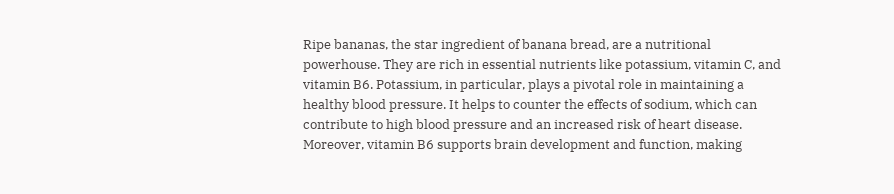Ripe bananas, the star ingredient of banana bread, are a nutritional powerhouse. They are rich in essential nutrients like potassium, vitamin C, and vitamin B6. Potassium, in particular, plays a pivotal role in maintaining a healthy blood pressure. It helps to counter the effects of sodium, which can contribute to high blood pressure and an increased risk of heart disease. Moreover, vitamin B6 supports brain development and function, making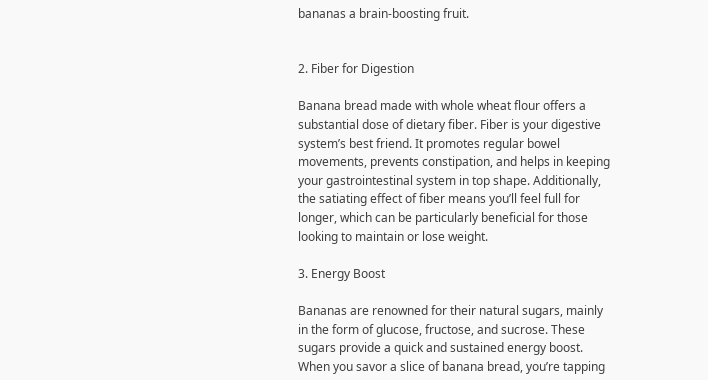bananas a brain-boosting fruit.


2. Fiber for Digestion

Banana bread made with whole wheat flour offers a substantial dose of dietary fiber. Fiber is your digestive system’s best friend. It promotes regular bowel movements, prevents constipation, and helps in keeping your gastrointestinal system in top shape. Additionally, the satiating effect of fiber means you’ll feel full for longer, which can be particularly beneficial for those looking to maintain or lose weight.

3. Energy Boost

Bananas are renowned for their natural sugars, mainly in the form of glucose, fructose, and sucrose. These sugars provide a quick and sustained energy boost. When you savor a slice of banana bread, you’re tapping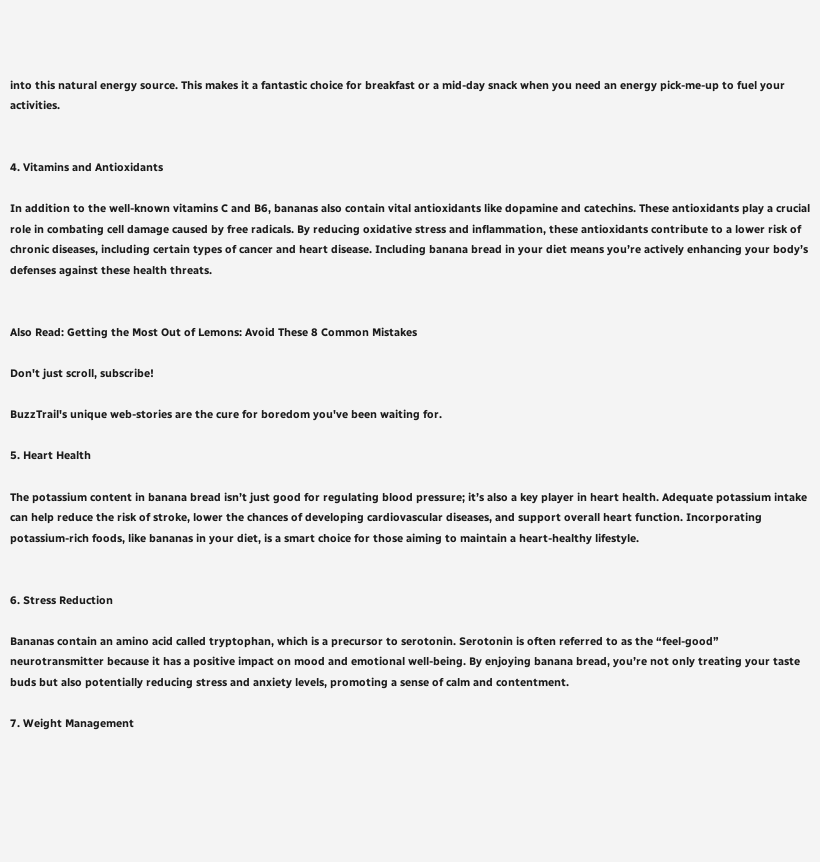into this natural energy source. This makes it a fantastic choice for breakfast or a mid-day snack when you need an energy pick-me-up to fuel your activities.


4. Vitamins and Antioxidants

In addition to the well-known vitamins C and B6, bananas also contain vital antioxidants like dopamine and catechins. These antioxidants play a crucial role in combating cell damage caused by free radicals. By reducing oxidative stress and inflammation, these antioxidants contribute to a lower risk of chronic diseases, including certain types of cancer and heart disease. Including banana bread in your diet means you’re actively enhancing your body’s defenses against these health threats.


Also Read: Getting the Most Out of Lemons: Avoid These 8 Common Mistakes

Don't just scroll, subscribe!

BuzzTrail's unique web-stories are the cure for boredom you've been waiting for.

5. Heart Health

The potassium content in banana bread isn’t just good for regulating blood pressure; it’s also a key player in heart health. Adequate potassium intake can help reduce the risk of stroke, lower the chances of developing cardiovascular diseases, and support overall heart function. Incorporating potassium-rich foods, like bananas in your diet, is a smart choice for those aiming to maintain a heart-healthy lifestyle.


6. Stress Reduction

Bananas contain an amino acid called tryptophan, which is a precursor to serotonin. Serotonin is often referred to as the “feel-good” neurotransmitter because it has a positive impact on mood and emotional well-being. By enjoying banana bread, you’re not only treating your taste buds but also potentially reducing stress and anxiety levels, promoting a sense of calm and contentment.

7. Weight Management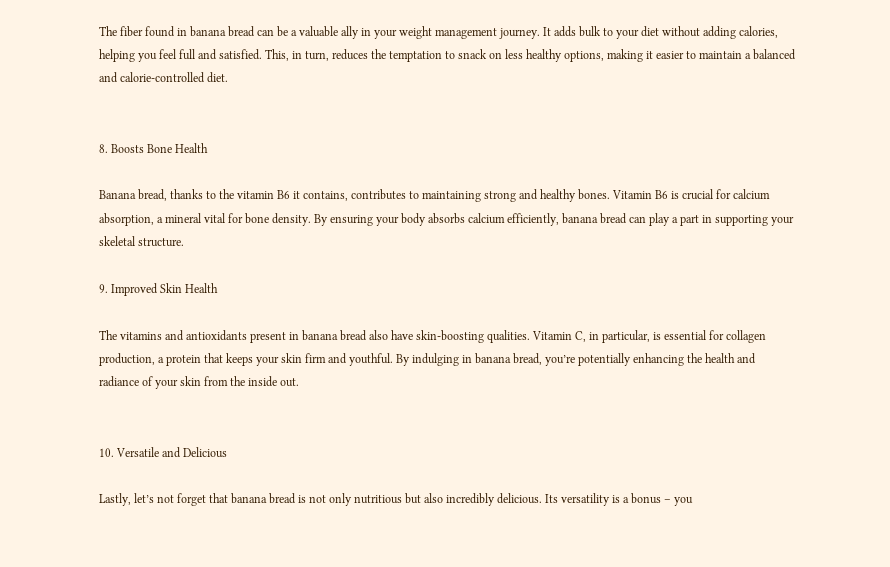The fiber found in banana bread can be a valuable ally in your weight management journey. It adds bulk to your diet without adding calories, helping you feel full and satisfied. This, in turn, reduces the temptation to snack on less healthy options, making it easier to maintain a balanced and calorie-controlled diet.


8. Boosts Bone Health

Banana bread, thanks to the vitamin B6 it contains, contributes to maintaining strong and healthy bones. Vitamin B6 is crucial for calcium absorption, a mineral vital for bone density. By ensuring your body absorbs calcium efficiently, banana bread can play a part in supporting your skeletal structure.

9. Improved Skin Health

The vitamins and antioxidants present in banana bread also have skin-boosting qualities. Vitamin C, in particular, is essential for collagen production, a protein that keeps your skin firm and youthful. By indulging in banana bread, you’re potentially enhancing the health and radiance of your skin from the inside out.


10. Versatile and Delicious

Lastly, let’s not forget that banana bread is not only nutritious but also incredibly delicious. Its versatility is a bonus – you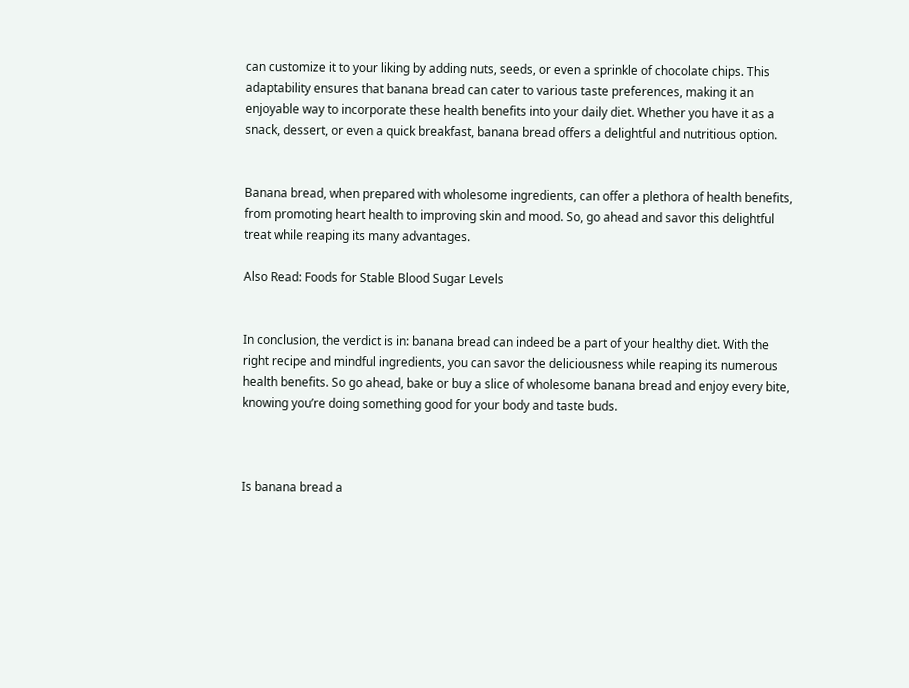can customize it to your liking by adding nuts, seeds, or even a sprinkle of chocolate chips. This adaptability ensures that banana bread can cater to various taste preferences, making it an enjoyable way to incorporate these health benefits into your daily diet. Whether you have it as a snack, dessert, or even a quick breakfast, banana bread offers a delightful and nutritious option.


Banana bread, when prepared with wholesome ingredients, can offer a plethora of health benefits, from promoting heart health to improving skin and mood. So, go ahead and savor this delightful treat while reaping its many advantages.

Also Read: Foods for Stable Blood Sugar Levels


In conclusion, the verdict is in: banana bread can indeed be a part of your healthy diet. With the right recipe and mindful ingredients, you can savor the deliciousness while reaping its numerous health benefits. So go ahead, bake or buy a slice of wholesome banana bread and enjoy every bite, knowing you’re doing something good for your body and taste buds.



Is banana bread a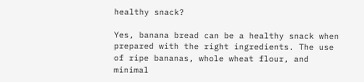healthy snack?

Yes, banana bread can be a healthy snack when prepared with the right ingredients. The use of ripe bananas, whole wheat flour, and minimal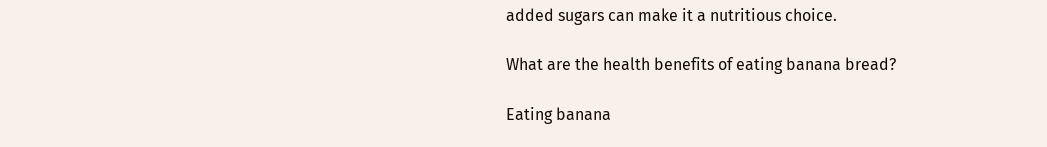added sugars can make it a nutritious choice.

What are the health benefits of eating banana bread?

Eating banana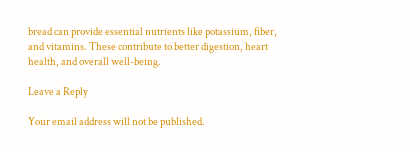bread can provide essential nutrients like potassium, fiber, and vitamins. These contribute to better digestion, heart health, and overall well-being.

Leave a Reply

Your email address will not be published.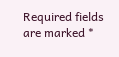Required fields are marked *